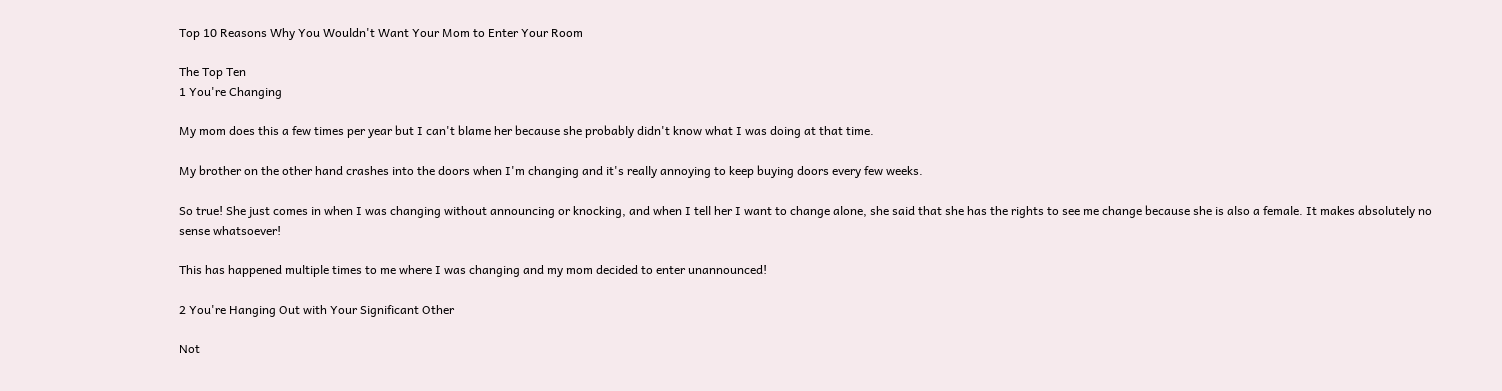Top 10 Reasons Why You Wouldn't Want Your Mom to Enter Your Room

The Top Ten
1 You're Changing

My mom does this a few times per year but I can't blame her because she probably didn't know what I was doing at that time.

My brother on the other hand crashes into the doors when I'm changing and it's really annoying to keep buying doors every few weeks.

So true! She just comes in when I was changing without announcing or knocking, and when I tell her I want to change alone, she said that she has the rights to see me change because she is also a female. It makes absolutely no sense whatsoever!

This has happened multiple times to me where I was changing and my mom decided to enter unannounced!

2 You're Hanging Out with Your Significant Other

Not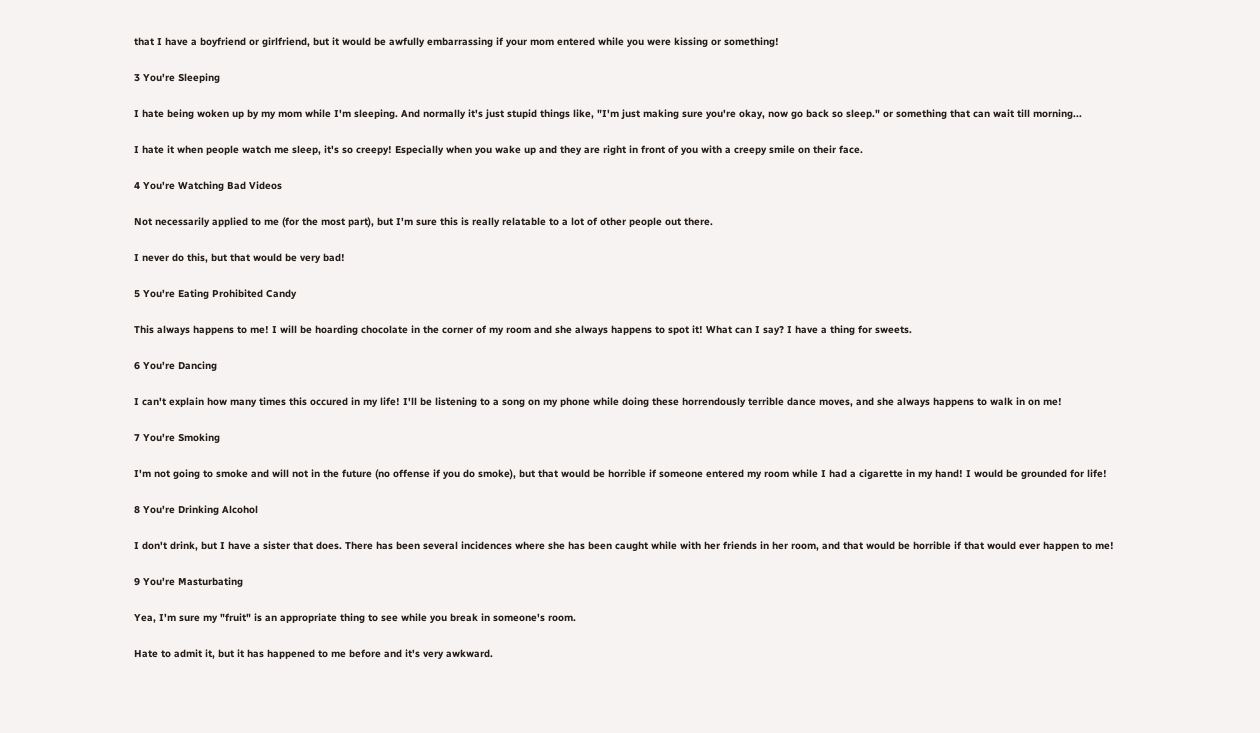that I have a boyfriend or girlfriend, but it would be awfully embarrassing if your mom entered while you were kissing or something!

3 You're Sleeping

I hate being woken up by my mom while I'm sleeping. And normally it's just stupid things like, "I'm just making sure you're okay, now go back so sleep." or something that can wait till morning...

I hate it when people watch me sleep, it's so creepy! Especially when you wake up and they are right in front of you with a creepy smile on their face.

4 You're Watching Bad Videos

Not necessarily applied to me (for the most part), but I'm sure this is really relatable to a lot of other people out there.

I never do this, but that would be very bad!

5 You're Eating Prohibited Candy

This always happens to me! I will be hoarding chocolate in the corner of my room and she always happens to spot it! What can I say? I have a thing for sweets.

6 You're Dancing

I can't explain how many times this occured in my life! I'll be listening to a song on my phone while doing these horrendously terrible dance moves, and she always happens to walk in on me!

7 You're Smoking

I'm not going to smoke and will not in the future (no offense if you do smoke), but that would be horrible if someone entered my room while I had a cigarette in my hand! I would be grounded for life!

8 You're Drinking Alcohol

I don't drink, but I have a sister that does. There has been several incidences where she has been caught while with her friends in her room, and that would be horrible if that would ever happen to me!

9 You're Masturbating

Yea, I'm sure my "fruit" is an appropriate thing to see while you break in someone's room.

Hate to admit it, but it has happened to me before and it's very awkward.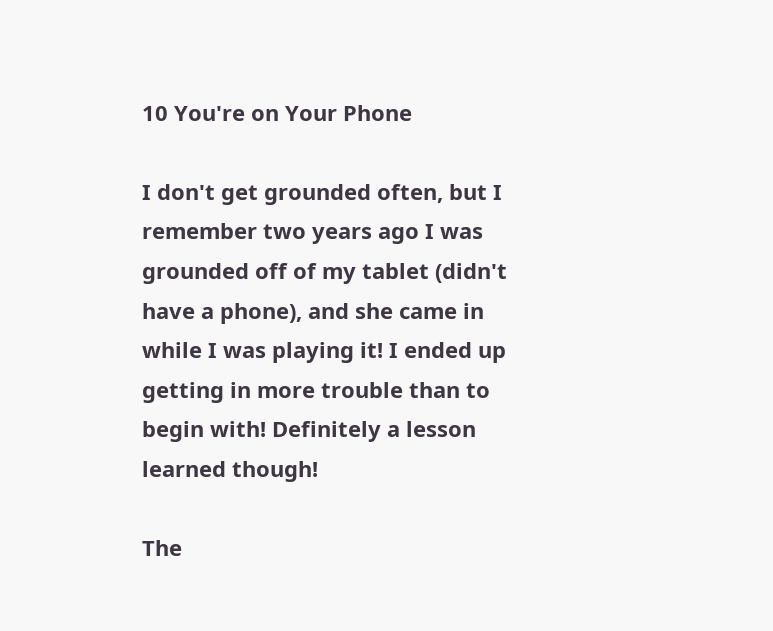10 You're on Your Phone

I don't get grounded often, but I remember two years ago I was grounded off of my tablet (didn't have a phone), and she came in while I was playing it! I ended up getting in more trouble than to begin with! Definitely a lesson learned though!

The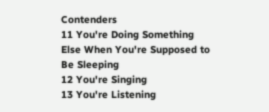Contenders
11 You're Doing Something Else When You're Supposed to Be Sleeping
12 You're Singing
13 You're Listening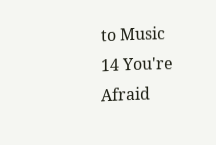to Music
14 You're Afraid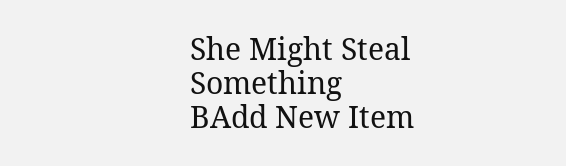She Might Steal Something
BAdd New Item